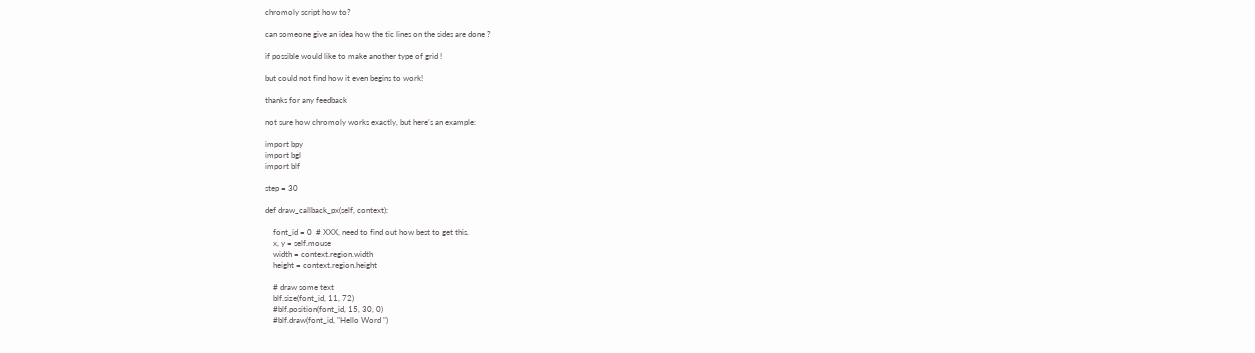chromoly script how to?

can someone give an idea how the tic lines on the sides are done ?

if possible would like to make another type of grid !

but could not find how it even begins to work!

thanks for any feedback

not sure how chromoly works exactly, but here’s an example:

import bpy
import bgl
import blf

step = 30

def draw_callback_px(self, context):

    font_id = 0  # XXX, need to find out how best to get this.
    x, y = self.mouse
    width = context.region.width
    height = context.region.height

    # draw some text
    blf.size(font_id, 11, 72)
    #blf.position(font_id, 15, 30, 0)
    #blf.draw(font_id, "Hello Word ")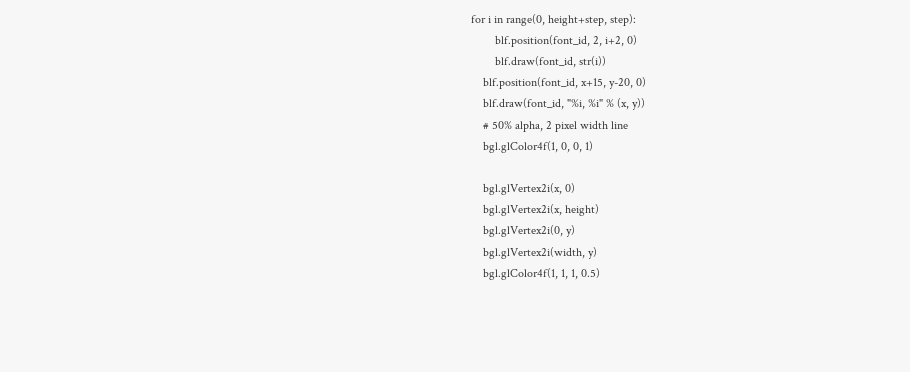for i in range(0, height+step, step):
        blf.position(font_id, 2, i+2, 0)
        blf.draw(font_id, str(i))
    blf.position(font_id, x+15, y-20, 0)
    blf.draw(font_id, "%i, %i" % (x, y))
    # 50% alpha, 2 pixel width line
    bgl.glColor4f(1, 0, 0, 1)

    bgl.glVertex2i(x, 0)
    bgl.glVertex2i(x, height)
    bgl.glVertex2i(0, y)
    bgl.glVertex2i(width, y)
    bgl.glColor4f(1, 1, 1, 0.5)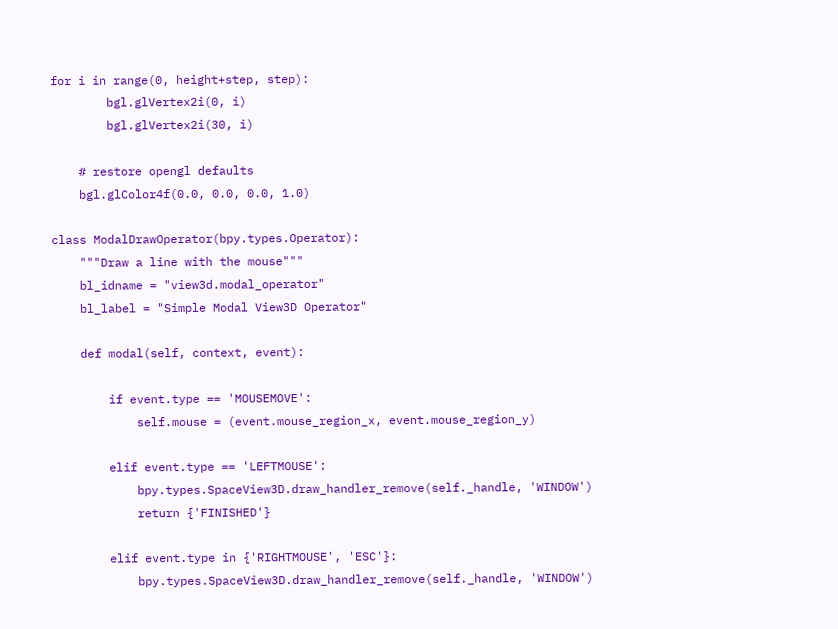for i in range(0, height+step, step):
        bgl.glVertex2i(0, i)
        bgl.glVertex2i(30, i)

    # restore opengl defaults
    bgl.glColor4f(0.0, 0.0, 0.0, 1.0)

class ModalDrawOperator(bpy.types.Operator):
    """Draw a line with the mouse"""
    bl_idname = "view3d.modal_operator"
    bl_label = "Simple Modal View3D Operator"

    def modal(self, context, event):

        if event.type == 'MOUSEMOVE':
            self.mouse = (event.mouse_region_x, event.mouse_region_y)

        elif event.type == 'LEFTMOUSE':
            bpy.types.SpaceView3D.draw_handler_remove(self._handle, 'WINDOW')
            return {'FINISHED'}

        elif event.type in {'RIGHTMOUSE', 'ESC'}:
            bpy.types.SpaceView3D.draw_handler_remove(self._handle, 'WINDOW')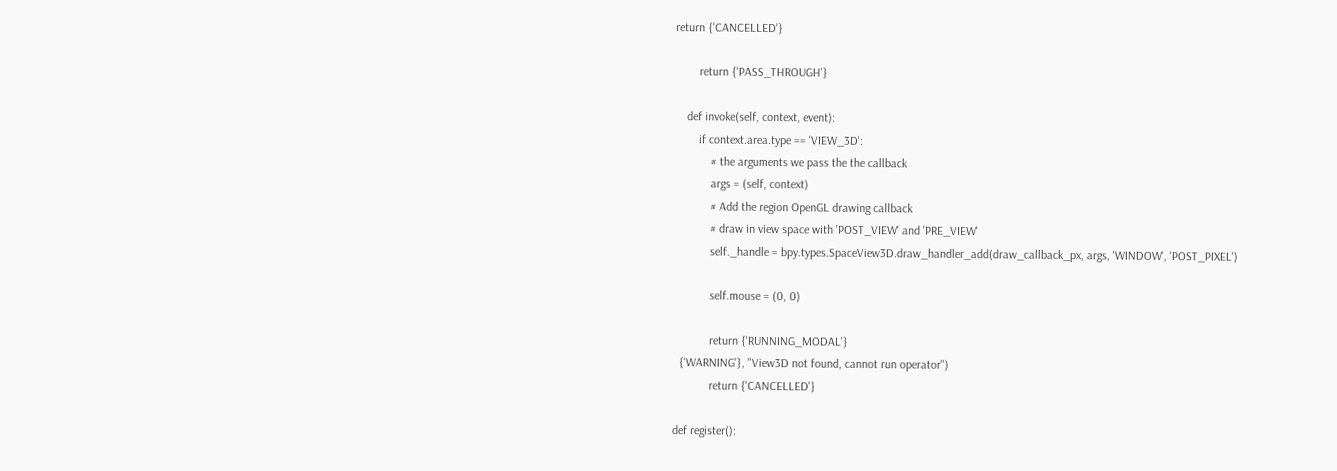return {'CANCELLED'}

        return {'PASS_THROUGH'}

    def invoke(self, context, event):
        if context.area.type == 'VIEW_3D':
            # the arguments we pass the the callback
            args = (self, context)
            # Add the region OpenGL drawing callback
            # draw in view space with 'POST_VIEW' and 'PRE_VIEW'
            self._handle = bpy.types.SpaceView3D.draw_handler_add(draw_callback_px, args, 'WINDOW', 'POST_PIXEL')

            self.mouse = (0, 0)

            return {'RUNNING_MODAL'}
  {'WARNING'}, "View3D not found, cannot run operator")
            return {'CANCELLED'}

def register():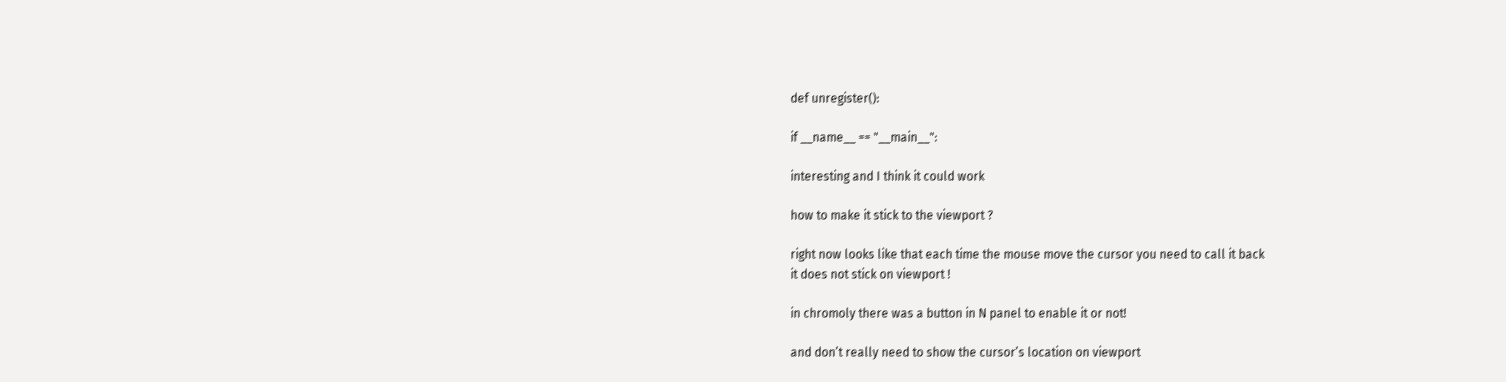def unregister():

if __name__ == "__main__":

interesting and I think it could work

how to make it stick to the viewport ?

right now looks like that each time the mouse move the cursor you need to call it back
it does not stick on viewport !

in chromoly there was a button in N panel to enable it or not!

and don’t really need to show the cursor’s location on viewport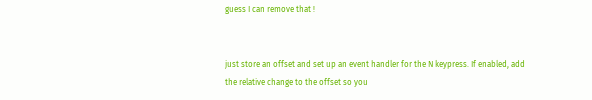guess I can remove that !


just store an offset and set up an event handler for the N keypress. If enabled, add the relative change to the offset so you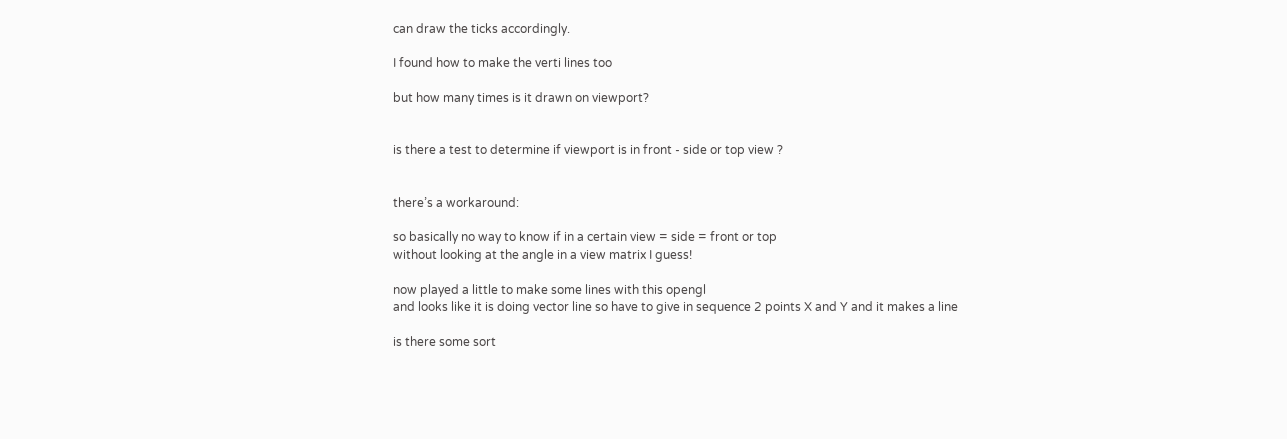can draw the ticks accordingly.

I found how to make the verti lines too

but how many times is it drawn on viewport?


is there a test to determine if viewport is in front - side or top view ?


there’s a workaround:

so basically no way to know if in a certain view = side = front or top
without looking at the angle in a view matrix I guess!

now played a little to make some lines with this opengl
and looks like it is doing vector line so have to give in sequence 2 points X and Y and it makes a line

is there some sort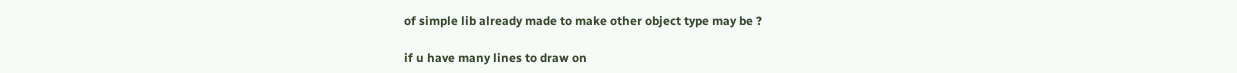of simple lib already made to make other object type may be ?

if u have many lines to draw on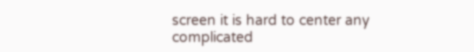screen it is hard to center any complicated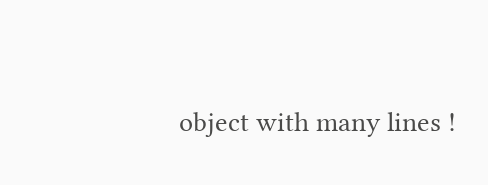object with many lines !